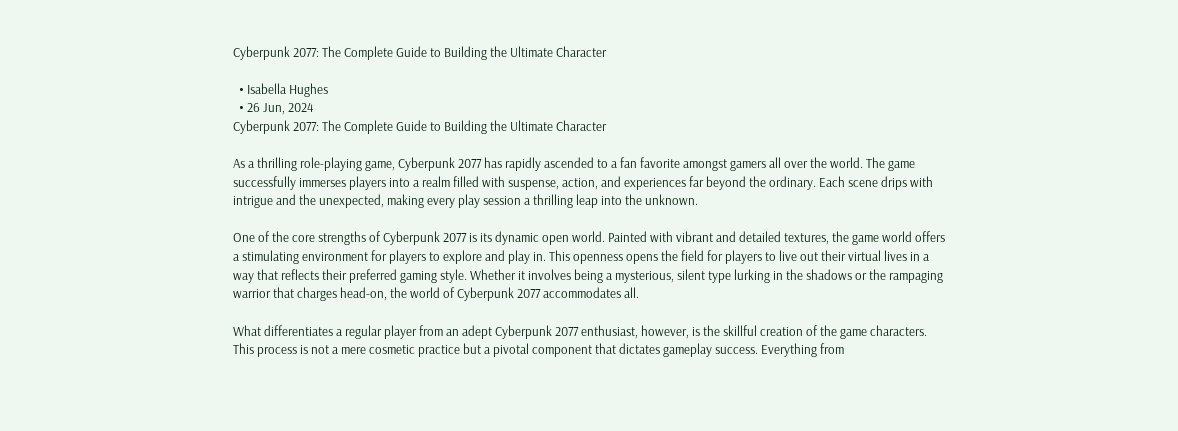Cyberpunk 2077: The Complete Guide to Building the Ultimate Character

  • Isabella Hughes
  • 26 Jun, 2024
Cyberpunk 2077: The Complete Guide to Building the Ultimate Character

As a thrilling role-playing game, Cyberpunk 2077 has rapidly ascended to a fan favorite amongst gamers all over the world. The game successfully immerses players into a realm filled with suspense, action, and experiences far beyond the ordinary. Each scene drips with intrigue and the unexpected, making every play session a thrilling leap into the unknown.

One of the core strengths of Cyberpunk 2077 is its dynamic open world. Painted with vibrant and detailed textures, the game world offers a stimulating environment for players to explore and play in. This openness opens the field for players to live out their virtual lives in a way that reflects their preferred gaming style. Whether it involves being a mysterious, silent type lurking in the shadows or the rampaging warrior that charges head-on, the world of Cyberpunk 2077 accommodates all.

What differentiates a regular player from an adept Cyberpunk 2077 enthusiast, however, is the skillful creation of the game characters. This process is not a mere cosmetic practice but a pivotal component that dictates gameplay success. Everything from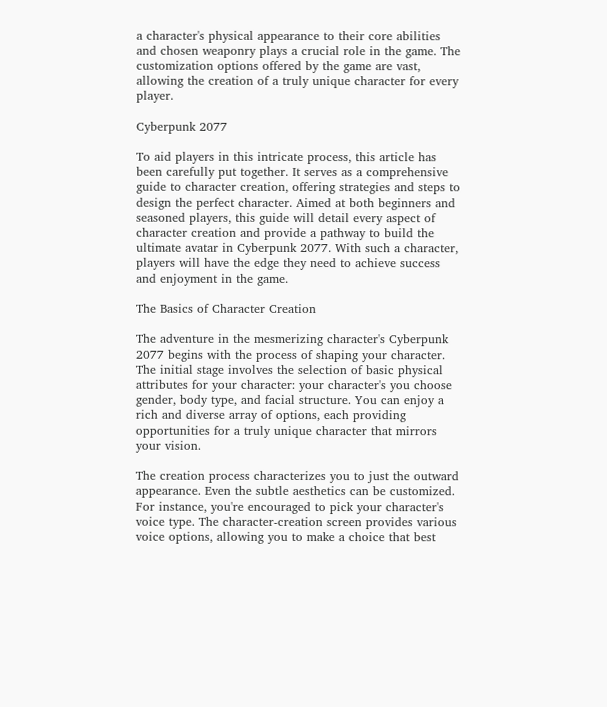a character's physical appearance to their core abilities and chosen weaponry plays a crucial role in the game. The customization options offered by the game are vast, allowing the creation of a truly unique character for every player.

Cyberpunk 2077

To aid players in this intricate process, this article has been carefully put together. It serves as a comprehensive guide to character creation, offering strategies and steps to design the perfect character. Aimed at both beginners and seasoned players, this guide will detail every aspect of character creation and provide a pathway to build the ultimate avatar in Cyberpunk 2077. With such a character, players will have the edge they need to achieve success and enjoyment in the game.

The Basics of Character Creation

The adventure in the mesmerizing character's Cyberpunk 2077 begins with the process of shaping your character. The initial stage involves the selection of basic physical attributes for your character: your character's you choose gender, body type, and facial structure. You can enjoy a rich and diverse array of options, each providing opportunities for a truly unique character that mirrors your vision.

The creation process characterizes you to just the outward appearance. Even the subtle aesthetics can be customized. For instance, you're encouraged to pick your character's voice type. The character-creation screen provides various voice options, allowing you to make a choice that best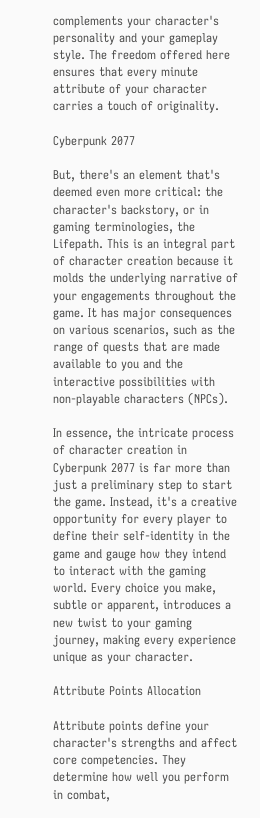complements your character's personality and your gameplay style. The freedom offered here ensures that every minute attribute of your character carries a touch of originality.

Cyberpunk 2077

But, there's an element that's deemed even more critical: the character's backstory, or in gaming terminologies, the Lifepath. This is an integral part of character creation because it molds the underlying narrative of your engagements throughout the game. It has major consequences on various scenarios, such as the range of quests that are made available to you and the interactive possibilities with non-playable characters (NPCs).

In essence, the intricate process of character creation in Cyberpunk 2077 is far more than just a preliminary step to start the game. Instead, it's a creative opportunity for every player to define their self-identity in the game and gauge how they intend to interact with the gaming world. Every choice you make, subtle or apparent, introduces a new twist to your gaming journey, making every experience unique as your character.

Attribute Points Allocation

Attribute points define your character's strengths and affect core competencies. They determine how well you perform in combat,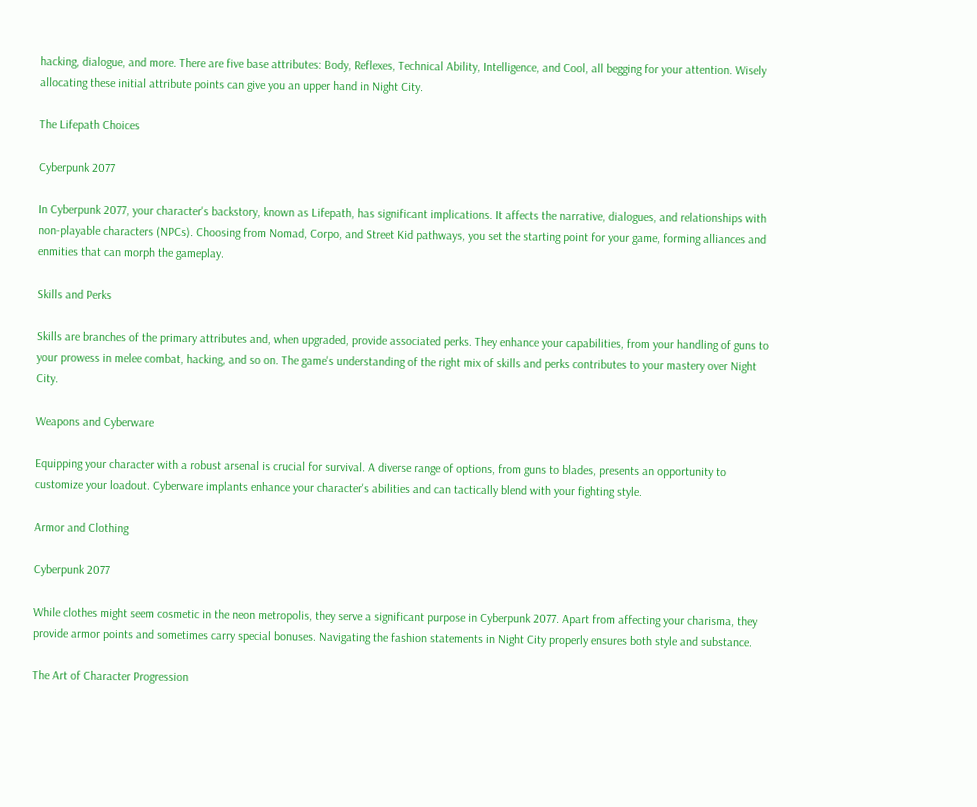hacking, dialogue, and more. There are five base attributes: Body, Reflexes, Technical Ability, Intelligence, and Cool, all begging for your attention. Wisely allocating these initial attribute points can give you an upper hand in Night City.

The Lifepath Choices

Cyberpunk 2077

In Cyberpunk 2077, your character's backstory, known as Lifepath, has significant implications. It affects the narrative, dialogues, and relationships with non-playable characters (NPCs). Choosing from Nomad, Corpo, and Street Kid pathways, you set the starting point for your game, forming alliances and enmities that can morph the gameplay.

Skills and Perks

Skills are branches of the primary attributes and, when upgraded, provide associated perks. They enhance your capabilities, from your handling of guns to your prowess in melee combat, hacking, and so on. The game's understanding of the right mix of skills and perks contributes to your mastery over Night City.

Weapons and Cyberware

Equipping your character with a robust arsenal is crucial for survival. A diverse range of options, from guns to blades, presents an opportunity to customize your loadout. Cyberware implants enhance your character's abilities and can tactically blend with your fighting style.

Armor and Clothing

Cyberpunk 2077

While clothes might seem cosmetic in the neon metropolis, they serve a significant purpose in Cyberpunk 2077. Apart from affecting your charisma, they provide armor points and sometimes carry special bonuses. Navigating the fashion statements in Night City properly ensures both style and substance.

The Art of Character Progression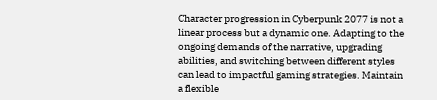Character progression in Cyberpunk 2077 is not a linear process but a dynamic one. Adapting to the ongoing demands of the narrative, upgrading abilities, and switching between different styles can lead to impactful gaming strategies. Maintain a flexible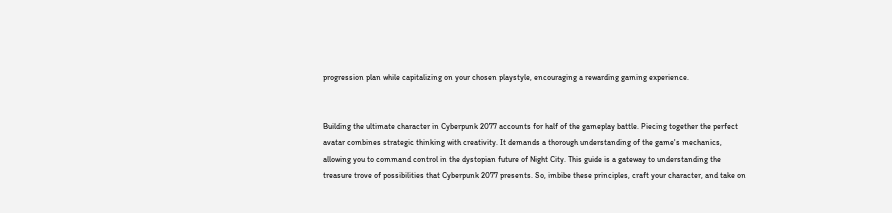progression plan while capitalizing on your chosen playstyle, encouraging a rewarding gaming experience.


Building the ultimate character in Cyberpunk 2077 accounts for half of the gameplay battle. Piecing together the perfect avatar combines strategic thinking with creativity. It demands a thorough understanding of the game's mechanics, allowing you to command control in the dystopian future of Night City. This guide is a gateway to understanding the treasure trove of possibilities that Cyberpunk 2077 presents. So, imbibe these principles, craft your character, and take on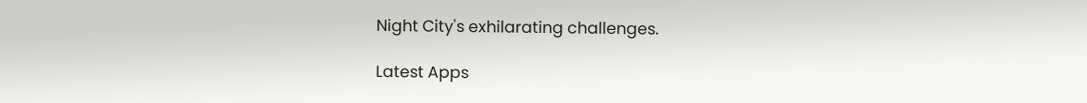Night City's exhilarating challenges.

Latest Apps